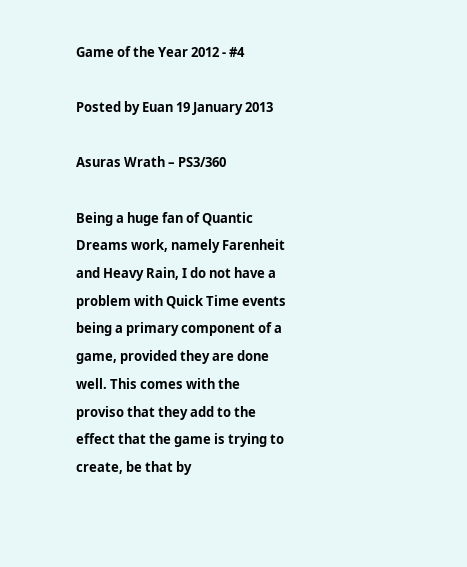Game of the Year 2012 - #4

Posted by Euan 19 January 2013

Asuras Wrath – PS3/360

Being a huge fan of Quantic Dreams work, namely Farenheit and Heavy Rain, I do not have a problem with Quick Time events being a primary component of a game, provided they are done well. This comes with the proviso that they add to the effect that the game is trying to create, be that by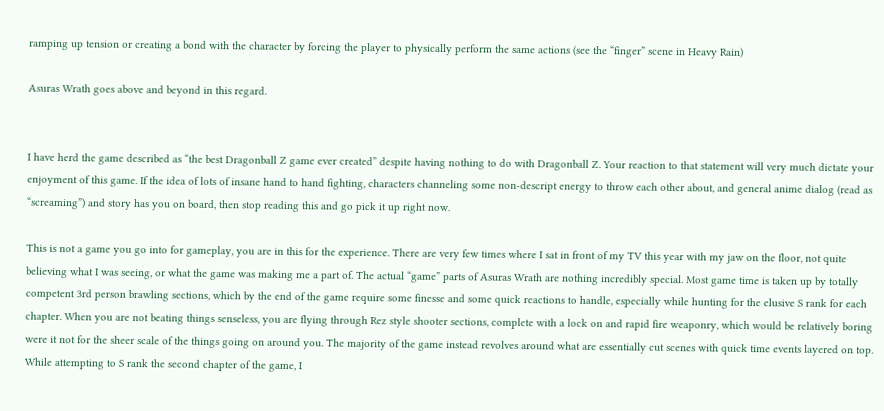ramping up tension or creating a bond with the character by forcing the player to physically perform the same actions (see the “finger” scene in Heavy Rain)

Asuras Wrath goes above and beyond in this regard.


I have herd the game described as “the best Dragonball Z game ever created” despite having nothing to do with Dragonball Z. Your reaction to that statement will very much dictate your enjoyment of this game. If the idea of lots of insane hand to hand fighting, characters channeling some non-descript energy to throw each other about, and general anime dialog (read as “screaming”) and story has you on board, then stop reading this and go pick it up right now.

This is not a game you go into for gameplay, you are in this for the experience. There are very few times where I sat in front of my TV this year with my jaw on the floor, not quite believing what I was seeing, or what the game was making me a part of. The actual “game” parts of Asuras Wrath are nothing incredibly special. Most game time is taken up by totally competent 3rd person brawling sections, which by the end of the game require some finesse and some quick reactions to handle, especially while hunting for the elusive S rank for each chapter. When you are not beating things senseless, you are flying through Rez style shooter sections, complete with a lock on and rapid fire weaponry, which would be relatively boring were it not for the sheer scale of the things going on around you. The majority of the game instead revolves around what are essentially cut scenes with quick time events layered on top. While attempting to S rank the second chapter of the game, I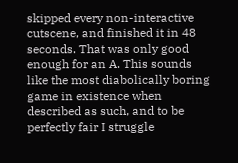skipped every non-interactive cutscene, and finished it in 48 seconds. That was only good enough for an A. This sounds like the most diabolically boring game in existence when described as such, and to be perfectly fair I struggle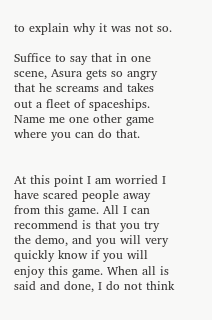to explain why it was not so.

Suffice to say that in one scene, Asura gets so angry that he screams and takes out a fleet of spaceships. Name me one other game where you can do that.


At this point I am worried I have scared people away from this game. All I can recommend is that you try the demo, and you will very quickly know if you will enjoy this game. When all is said and done, I do not think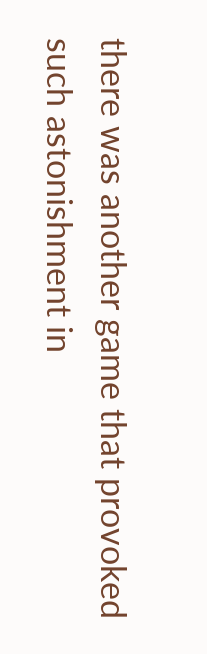there was another game that provoked such astonishment in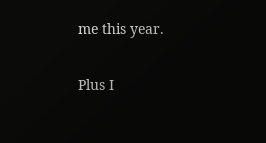me this year.

Plus I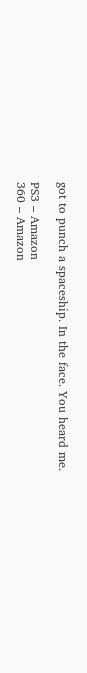got to punch a spaceship. In the face. You heard me.

PS3 – Amazon
360 – Amazon